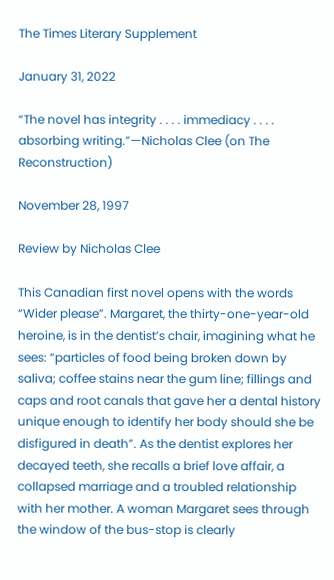The Times Literary Supplement

January 31, 2022

“The novel has integrity . . . . immediacy . . . . absorbing writing.”—Nicholas Clee (on The Reconstruction)

November 28, 1997

Review by Nicholas Clee

This Canadian first novel opens with the words “Wider please”. Margaret, the thirty-one-year-old heroine, is in the dentist’s chair, imagining what he sees: “particles of food being broken down by saliva; coffee stains near the gum line; fillings and caps and root canals that gave her a dental history unique enough to identify her body should she be disfigured in death”. As the dentist explores her decayed teeth, she recalls a brief love affair, a collapsed marriage and a troubled relationship with her mother. A woman Margaret sees through the window of the bus-stop is clearly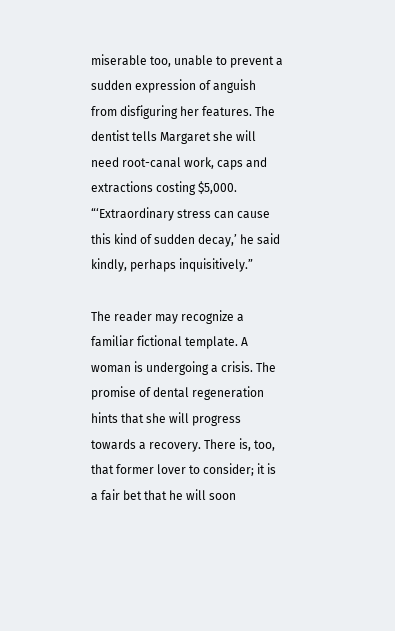miserable too, unable to prevent a sudden expression of anguish from disfiguring her features. The dentist tells Margaret she will need root-canal work, caps and extractions costing $5,000. “‘Extraordinary stress can cause this kind of sudden decay,’ he said kindly, perhaps inquisitively.”

The reader may recognize a familiar fictional template. A woman is undergoing a crisis. The promise of dental regeneration hints that she will progress towards a recovery. There is, too, that former lover to consider; it is a fair bet that he will soon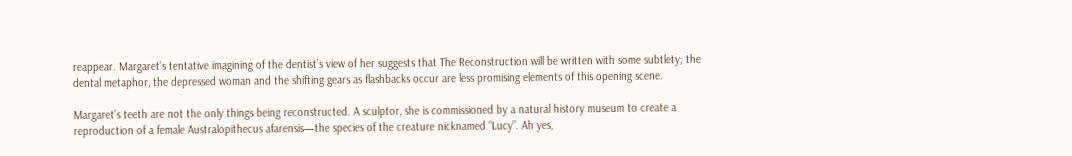reappear. Margaret’s tentative imagining of the dentist’s view of her suggests that The Reconstruction will be written with some subtlety; the dental metaphor, the depressed woman and the shifting gears as flashbacks occur are less promising elements of this opening scene.

Margaret’s teeth are not the only things being reconstructed. A sculptor, she is commissioned by a natural history museum to create a reproduction of a female Australopithecus afarensis—the species of the creature nicknamed “Lucy”. Ah yes,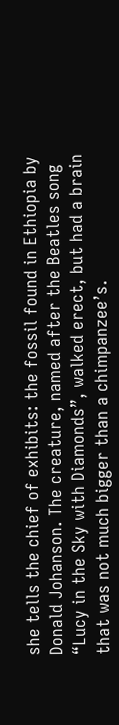she tells the chief of exhibits: the fossil found in Ethiopia by Donald Johanson. The creature, named after the Beatles song “Lucy in the Sky with Diamonds”, walked erect, but had a brain that was not much bigger than a chimpanzee’s.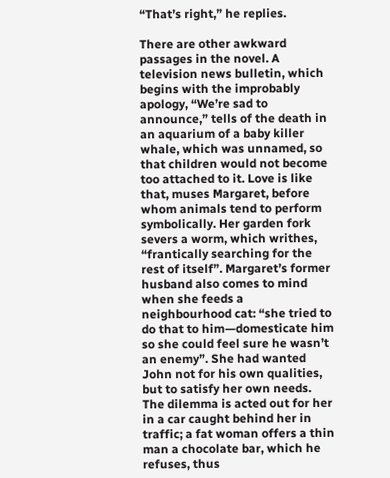“That’s right,” he replies.

There are other awkward passages in the novel. A television news bulletin, which begins with the improbably apology, “We’re sad to announce,” tells of the death in an aquarium of a baby killer whale, which was unnamed, so that children would not become too attached to it. Love is like that, muses Margaret, before whom animals tend to perform symbolically. Her garden fork severs a worm, which writhes, “frantically searching for the rest of itself”. Margaret’s former husband also comes to mind when she feeds a neighbourhood cat: “she tried to do that to him—domesticate him so she could feel sure he wasn’t an enemy”. She had wanted John not for his own qualities, but to satisfy her own needs. The dilemma is acted out for her in a car caught behind her in traffic; a fat woman offers a thin man a chocolate bar, which he refuses, thus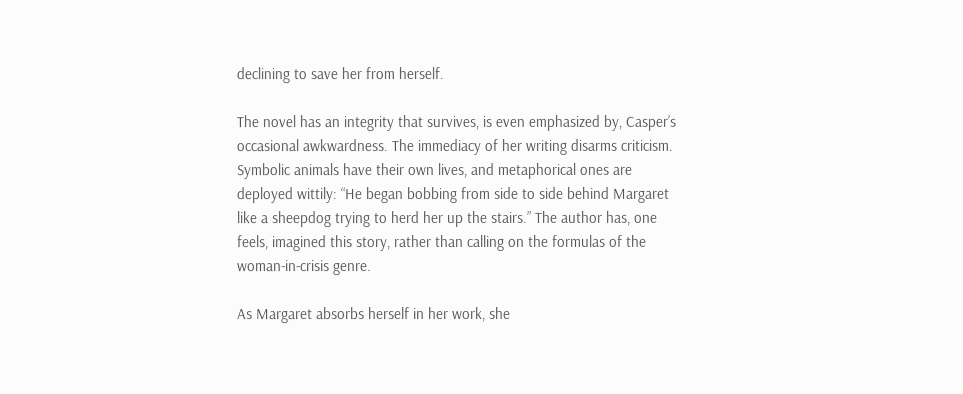declining to save her from herself.

The novel has an integrity that survives, is even emphasized by, Casper’s occasional awkwardness. The immediacy of her writing disarms criticism. Symbolic animals have their own lives, and metaphorical ones are deployed wittily: “He began bobbing from side to side behind Margaret like a sheepdog trying to herd her up the stairs.” The author has, one feels, imagined this story, rather than calling on the formulas of the woman-in-crisis genre.

As Margaret absorbs herself in her work, she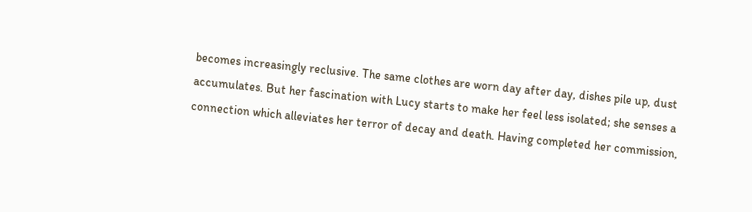becomes increasingly reclusive. The same clothes are worn day after day, dishes pile up, dust accumulates. But her fascination with Lucy starts to make her feel less isolated; she senses a connection which alleviates her terror of decay and death. Having completed her commission,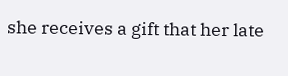she receives a gift that her late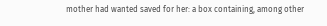mother had wanted saved for her: a box containing, among other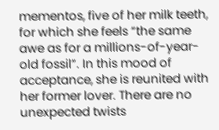mementos, five of her milk teeth, for which she feels “the same awe as for a millions-of-year-old fossil”. In this mood of acceptance, she is reunited with her former lover. There are no unexpected twists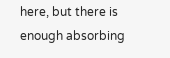here, but there is enough absorbing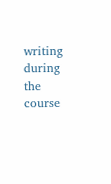writing during the course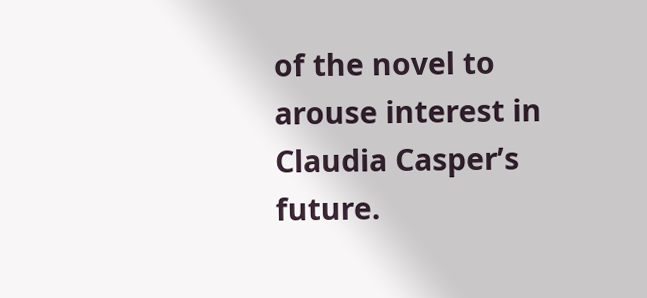of the novel to arouse interest in Claudia Casper’s future.